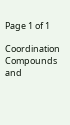Page 1 of 1

Coordination Compounds and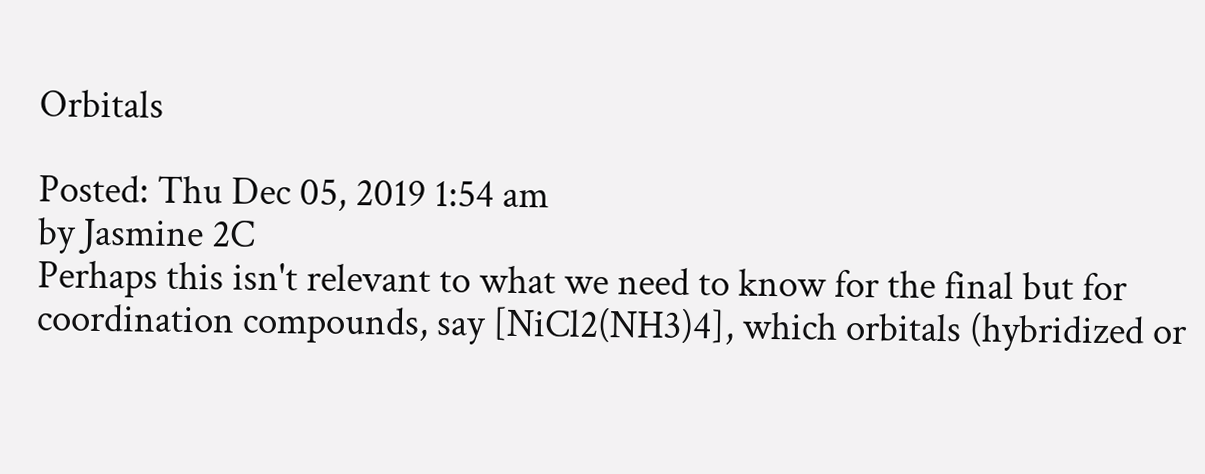Orbitals

Posted: Thu Dec 05, 2019 1:54 am
by Jasmine 2C
Perhaps this isn't relevant to what we need to know for the final but for coordination compounds, say [NiCl2(NH3)4], which orbitals (hybridized or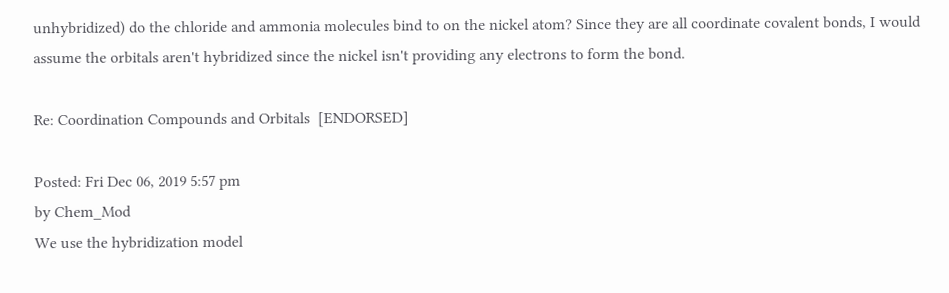unhybridized) do the chloride and ammonia molecules bind to on the nickel atom? Since they are all coordinate covalent bonds, I would assume the orbitals aren't hybridized since the nickel isn't providing any electrons to form the bond.

Re: Coordination Compounds and Orbitals  [ENDORSED]

Posted: Fri Dec 06, 2019 5:57 pm
by Chem_Mod
We use the hybridization model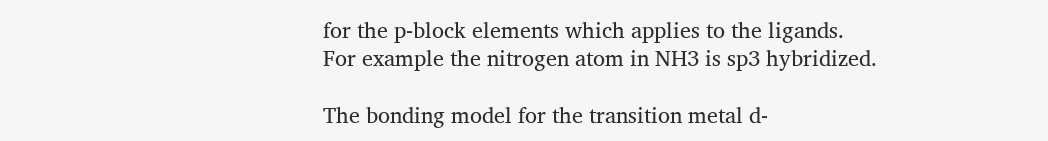for the p-block elements which applies to the ligands.
For example the nitrogen atom in NH3 is sp3 hybridized.

The bonding model for the transition metal d-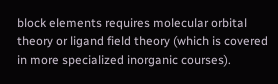block elements requires molecular orbital theory or ligand field theory (which is covered in more specialized inorganic courses).